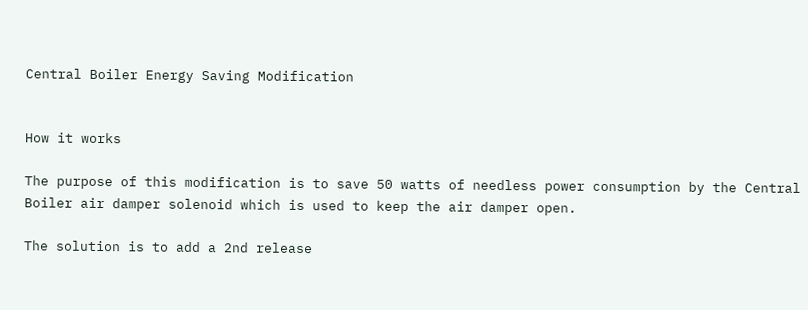Central Boiler Energy Saving Modification


How it works

The purpose of this modification is to save 50 watts of needless power consumption by the Central Boiler air damper solenoid which is used to keep the air damper open.

The solution is to add a 2nd release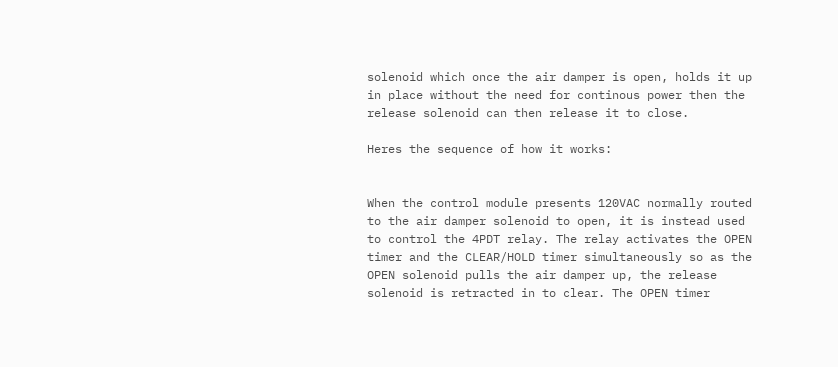solenoid which once the air damper is open, holds it up in place without the need for continous power then the release solenoid can then release it to close.

Heres the sequence of how it works:


When the control module presents 120VAC normally routed to the air damper solenoid to open, it is instead used to control the 4PDT relay. The relay activates the OPEN timer and the CLEAR/HOLD timer simultaneously so as the OPEN solenoid pulls the air damper up, the release solenoid is retracted in to clear. The OPEN timer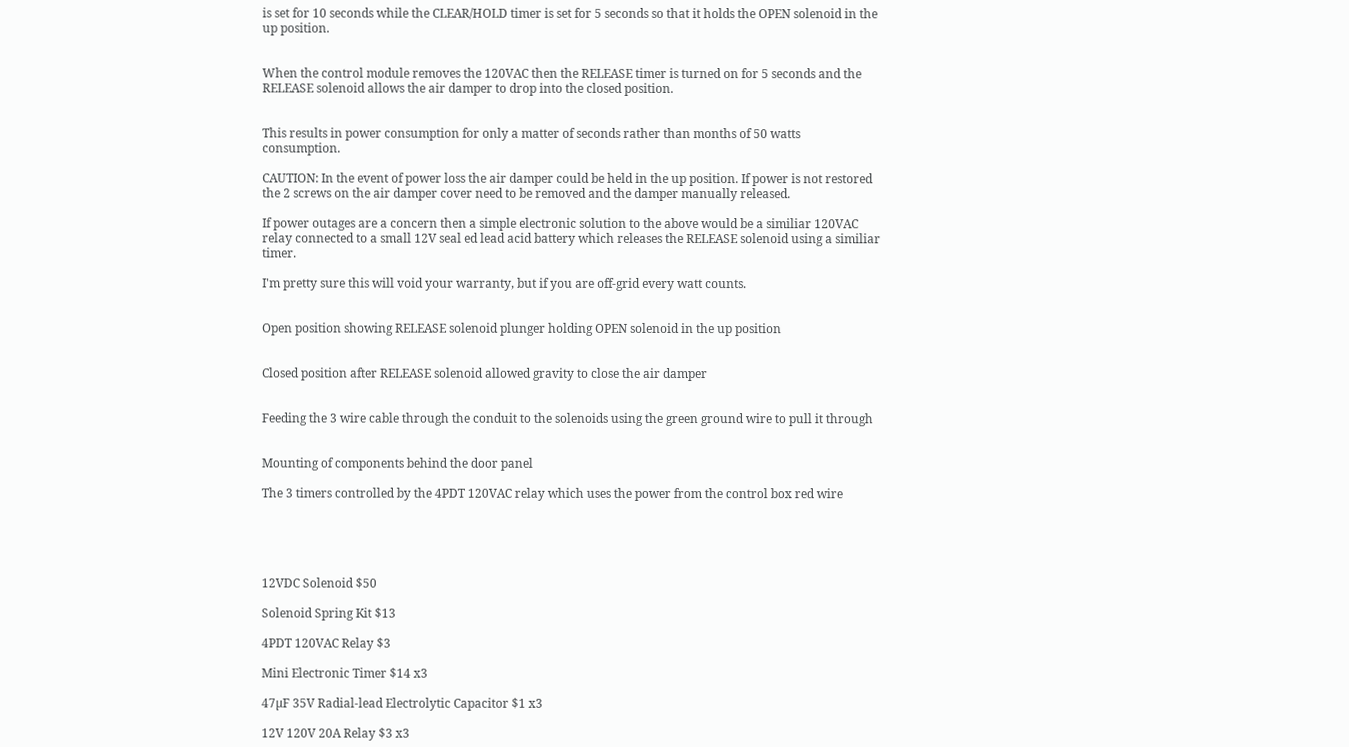is set for 10 seconds while the CLEAR/HOLD timer is set for 5 seconds so that it holds the OPEN solenoid in the up position.


When the control module removes the 120VAC then the RELEASE timer is turned on for 5 seconds and the RELEASE solenoid allows the air damper to drop into the closed position.


This results in power consumption for only a matter of seconds rather than months of 50 watts consumption.

CAUTION: In the event of power loss the air damper could be held in the up position. If power is not restored the 2 screws on the air damper cover need to be removed and the damper manually released.

If power outages are a concern then a simple electronic solution to the above would be a similiar 120VAC relay connected to a small 12V seal ed lead acid battery which releases the RELEASE solenoid using a similiar timer.

I'm pretty sure this will void your warranty, but if you are off-grid every watt counts.


Open position showing RELEASE solenoid plunger holding OPEN solenoid in the up position


Closed position after RELEASE solenoid allowed gravity to close the air damper


Feeding the 3 wire cable through the conduit to the solenoids using the green ground wire to pull it through


Mounting of components behind the door panel

The 3 timers controlled by the 4PDT 120VAC relay which uses the power from the control box red wire





12VDC Solenoid $50

Solenoid Spring Kit $13

4PDT 120VAC Relay $3

Mini Electronic Timer $14 x3

47µF 35V Radial-lead Electrolytic Capacitor $1 x3

12V 120V 20A Relay $3 x3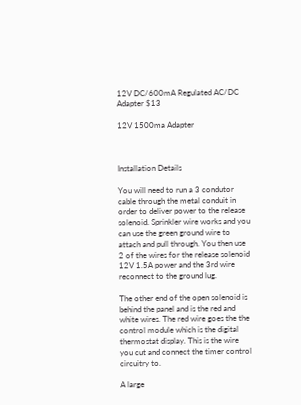12V DC/600mA Regulated AC/DC Adapter $13

12V 1500ma Adapter



Installation Details

You will need to run a 3 condutor cable through the metal conduit in order to deliver power to the release solenoid. Sprinkler wire works and you can use the green ground wire to attach and pull through. You then use 2 of the wires for the release solenoid 12V 1.5A power and the 3rd wire reconnect to the ground lug.

The other end of the open solenoid is behind the panel and is the red and white wires. The red wire goes the the control module which is the digital thermostat display. This is the wire you cut and connect the timer control circuitry to.

A large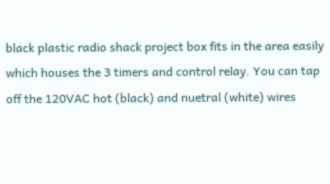black plastic radio shack project box fits in the area easily which houses the 3 timers and control relay. You can tap off the 120VAC hot (black) and nuetral (white) wires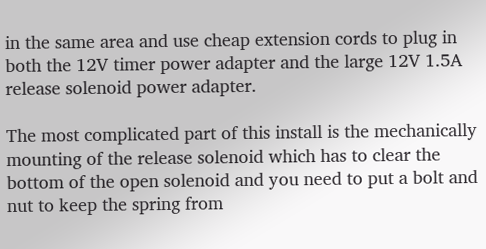in the same area and use cheap extension cords to plug in both the 12V timer power adapter and the large 12V 1.5A release solenoid power adapter.

The most complicated part of this install is the mechanically mounting of the release solenoid which has to clear the bottom of the open solenoid and you need to put a bolt and nut to keep the spring from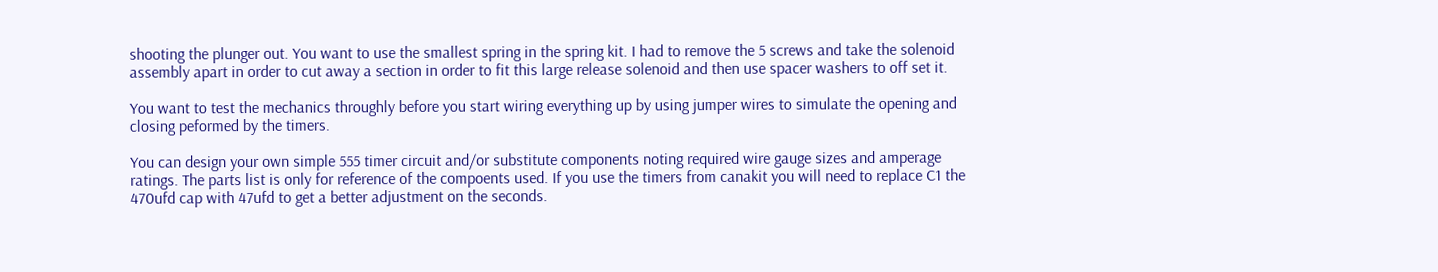shooting the plunger out. You want to use the smallest spring in the spring kit. I had to remove the 5 screws and take the solenoid assembly apart in order to cut away a section in order to fit this large release solenoid and then use spacer washers to off set it.

You want to test the mechanics throughly before you start wiring everything up by using jumper wires to simulate the opening and closing peformed by the timers.

You can design your own simple 555 timer circuit and/or substitute components noting required wire gauge sizes and amperage ratings. The parts list is only for reference of the compoents used. If you use the timers from canakit you will need to replace C1 the 470ufd cap with 47ufd to get a better adjustment on the seconds.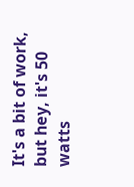It's a bit of work, but hey, it's 50 watts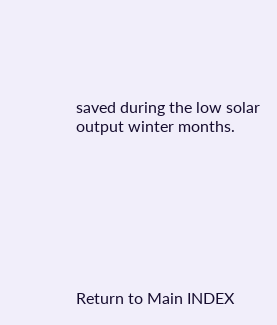saved during the low solar output winter months.








Return to Main INDEX